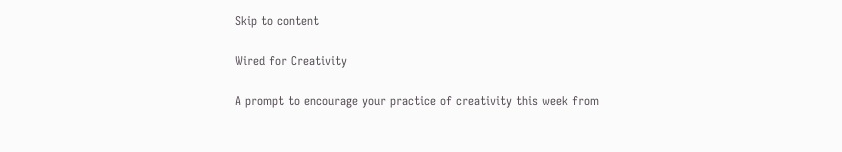Skip to content

Wired for Creativity

A prompt to encourage your practice of creativity this week from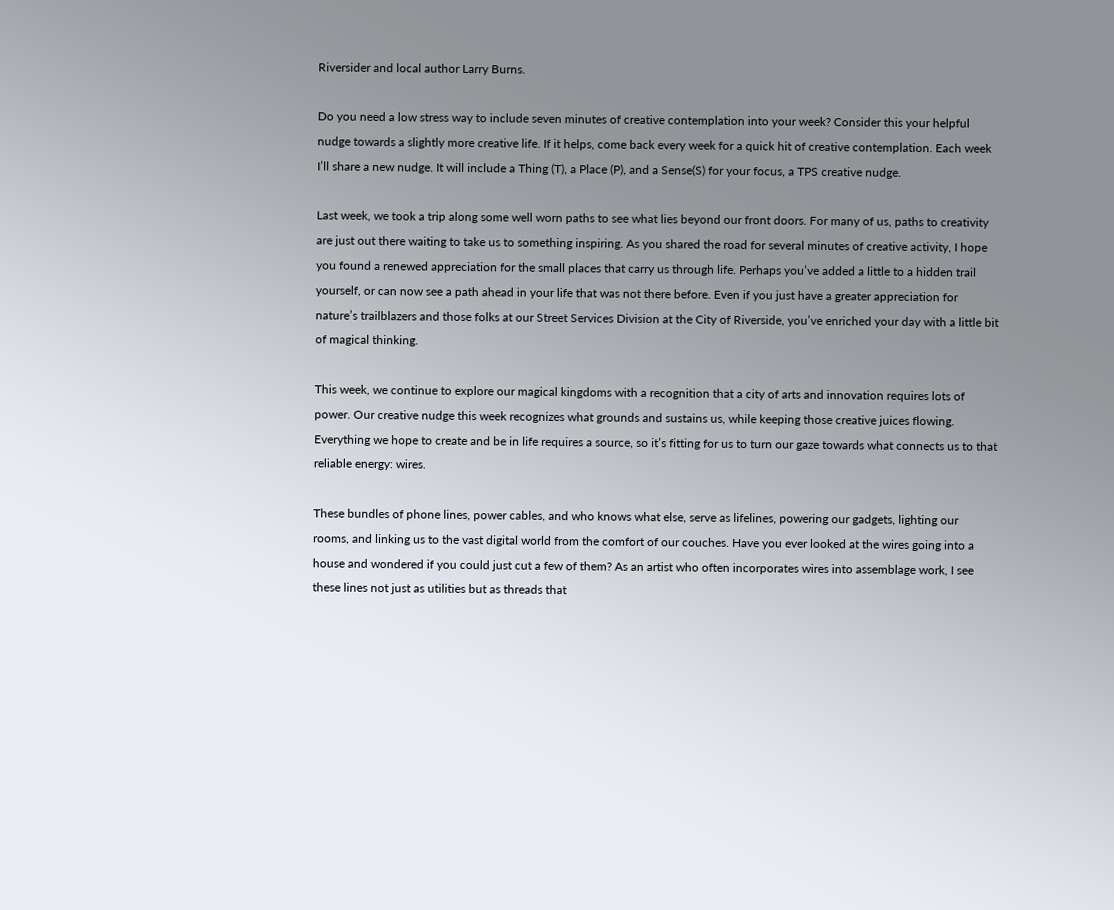Riversider and local author Larry Burns.

Do you need a low stress way to include seven minutes of creative contemplation into your week? Consider this your helpful nudge towards a slightly more creative life. If it helps, come back every week for a quick hit of creative contemplation. Each week I’ll share a new nudge. It will include a Thing (T), a Place (P), and a Sense(S) for your focus, a TPS creative nudge.

Last week, we took a trip along some well worn paths to see what lies beyond our front doors. For many of us, paths to creativity are just out there waiting to take us to something inspiring. As you shared the road for several minutes of creative activity, I hope you found a renewed appreciation for the small places that carry us through life. Perhaps you’ve added a little to a hidden trail yourself, or can now see a path ahead in your life that was not there before. Even if you just have a greater appreciation for nature’s trailblazers and those folks at our Street Services Division at the City of Riverside, you’ve enriched your day with a little bit of magical thinking.

This week, we continue to explore our magical kingdoms with a recognition that a city of arts and innovation requires lots of power. Our creative nudge this week recognizes what grounds and sustains us, while keeping those creative juices flowing. Everything we hope to create and be in life requires a source, so it’s fitting for us to turn our gaze towards what connects us to that reliable energy: wires.

These bundles of phone lines, power cables, and who knows what else, serve as lifelines, powering our gadgets, lighting our rooms, and linking us to the vast digital world from the comfort of our couches. Have you ever looked at the wires going into a house and wondered if you could just cut a few of them? As an artist who often incorporates wires into assemblage work, I see these lines not just as utilities but as threads that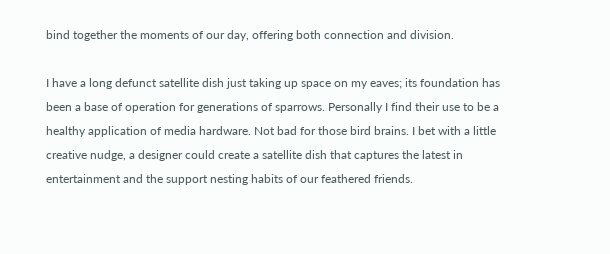bind together the moments of our day, offering both connection and division.

I have a long defunct satellite dish just taking up space on my eaves; its foundation has been a base of operation for generations of sparrows. Personally I find their use to be a healthy application of media hardware. Not bad for those bird brains. I bet with a little creative nudge, a designer could create a satellite dish that captures the latest in entertainment and the support nesting habits of our feathered friends.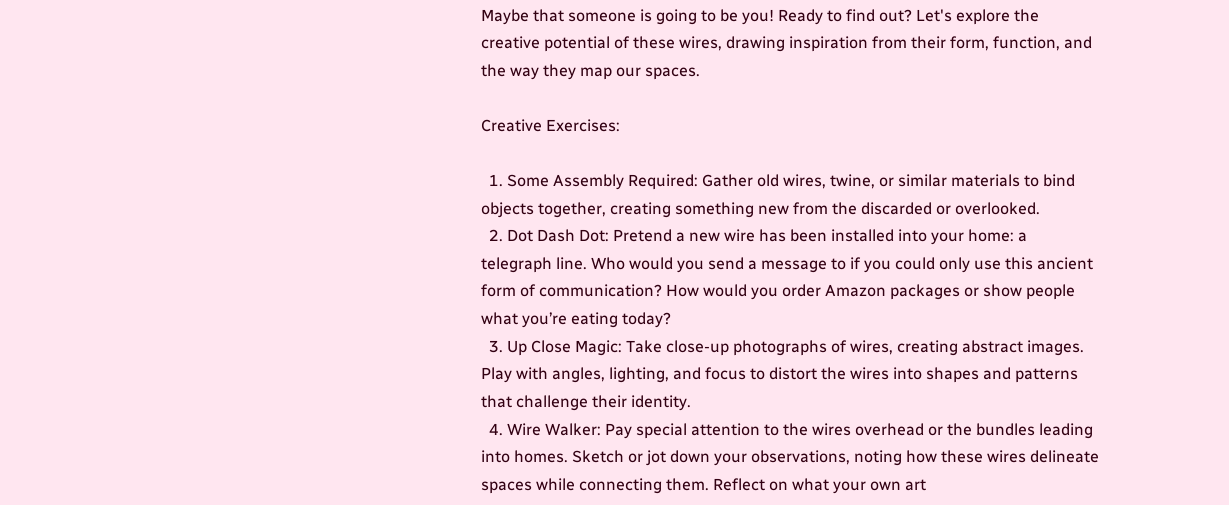Maybe that someone is going to be you! Ready to find out? Let's explore the creative potential of these wires, drawing inspiration from their form, function, and the way they map our spaces.

Creative Exercises:

  1. Some Assembly Required: Gather old wires, twine, or similar materials to bind objects together, creating something new from the discarded or overlooked.
  2. Dot Dash Dot: Pretend a new wire has been installed into your home: a telegraph line. Who would you send a message to if you could only use this ancient form of communication? How would you order Amazon packages or show people what you’re eating today?
  3. Up Close Magic: Take close-up photographs of wires, creating abstract images. Play with angles, lighting, and focus to distort the wires into shapes and patterns that challenge their identity.
  4. Wire Walker: Pay special attention to the wires overhead or the bundles leading into homes. Sketch or jot down your observations, noting how these wires delineate spaces while connecting them. Reflect on what your own art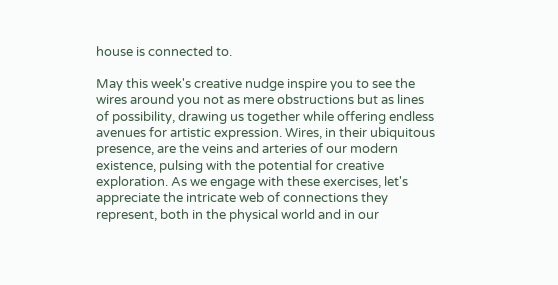house is connected to.

May this week's creative nudge inspire you to see the wires around you not as mere obstructions but as lines of possibility, drawing us together while offering endless avenues for artistic expression. Wires, in their ubiquitous presence, are the veins and arteries of our modern existence, pulsing with the potential for creative exploration. As we engage with these exercises, let's appreciate the intricate web of connections they represent, both in the physical world and in our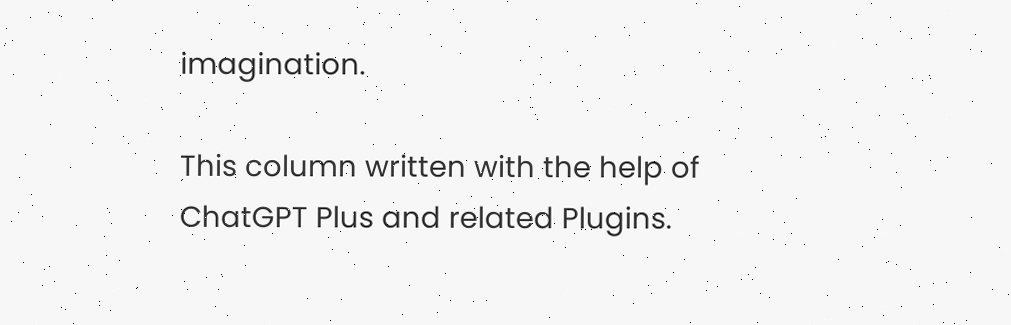imagination.

This column written with the help of ChatGPT Plus and related Plugins.